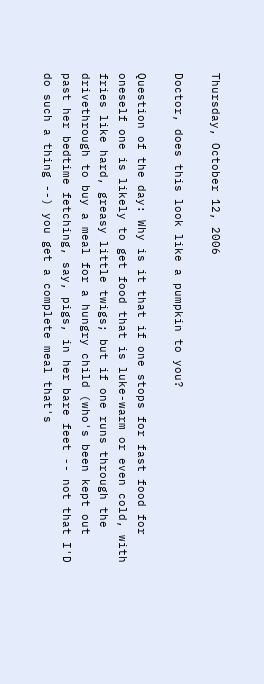Thursday, October 12, 2006

Doctor, does this look like a pumpkin to you?

Question of the day: Why is it that if one stops for fast food for oneself one is likely to get food that is luke-warm or even cold, with fries like hard, greasy little twigs; but if one runs through the drivethrough to buy a meal for a hungry child (who's been kept out past her bedtime fetching, say, pigs, in her bare feet -- not that I'D do such a thing --) you get a complete meal that's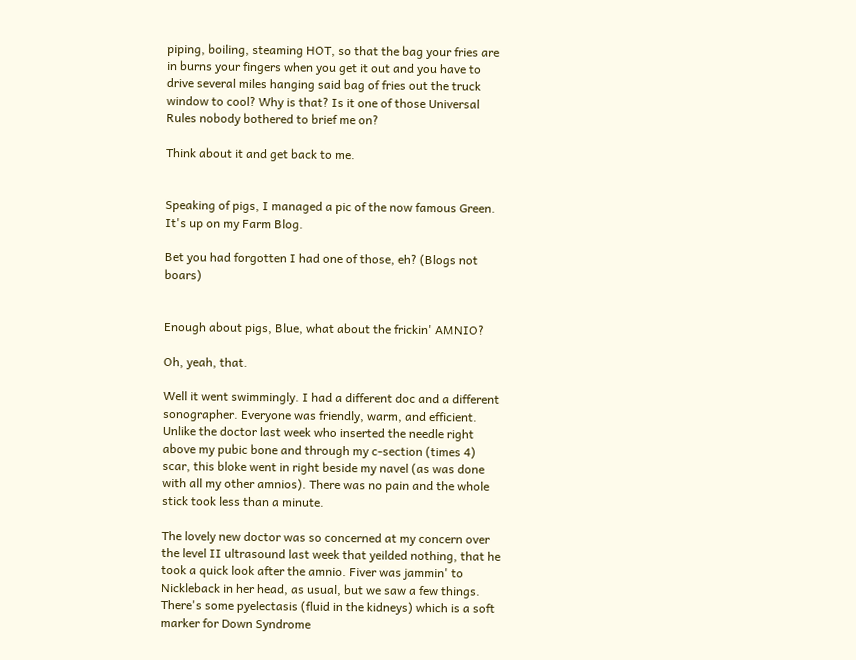piping, boiling, steaming HOT, so that the bag your fries are in burns your fingers when you get it out and you have to drive several miles hanging said bag of fries out the truck window to cool? Why is that? Is it one of those Universal Rules nobody bothered to brief me on?

Think about it and get back to me.


Speaking of pigs, I managed a pic of the now famous Green. It's up on my Farm Blog.

Bet you had forgotten I had one of those, eh? (Blogs not boars)


Enough about pigs, Blue, what about the frickin' AMNIO?

Oh, yeah, that.

Well it went swimmingly. I had a different doc and a different sonographer. Everyone was friendly, warm, and efficient. Unlike the doctor last week who inserted the needle right above my pubic bone and through my c-section (times 4) scar, this bloke went in right beside my navel (as was done with all my other amnios). There was no pain and the whole stick took less than a minute.

The lovely new doctor was so concerned at my concern over the level II ultrasound last week that yeilded nothing, that he took a quick look after the amnio. Fiver was jammin' to Nickleback in her head, as usual, but we saw a few things. There's some pyelectasis (fluid in the kidneys) which is a soft marker for Down Syndrome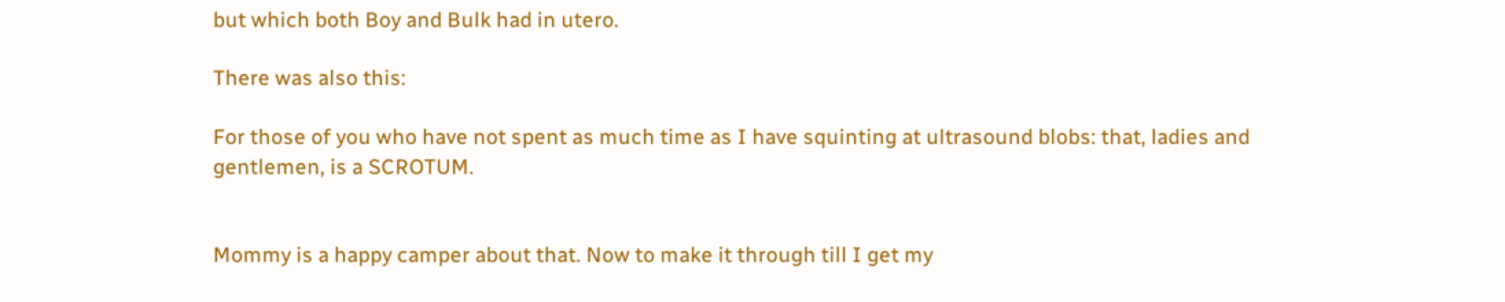but which both Boy and Bulk had in utero.

There was also this:

For those of you who have not spent as much time as I have squinting at ultrasound blobs: that, ladies and gentlemen, is a SCROTUM.


Mommy is a happy camper about that. Now to make it through till I get my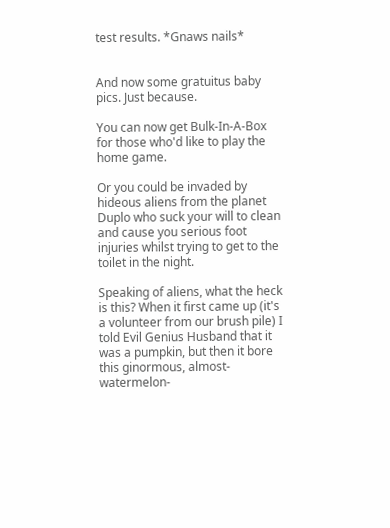test results. *Gnaws nails*


And now some gratuitus baby pics. Just because.

You can now get Bulk-In-A-Box for those who'd like to play the home game.

Or you could be invaded by hideous aliens from the planet Duplo who suck your will to clean and cause you serious foot injuries whilst trying to get to the toilet in the night.

Speaking of aliens, what the heck is this? When it first came up (it's a volunteer from our brush pile) I told Evil Genius Husband that it was a pumpkin, but then it bore this ginormous, almost-watermelon-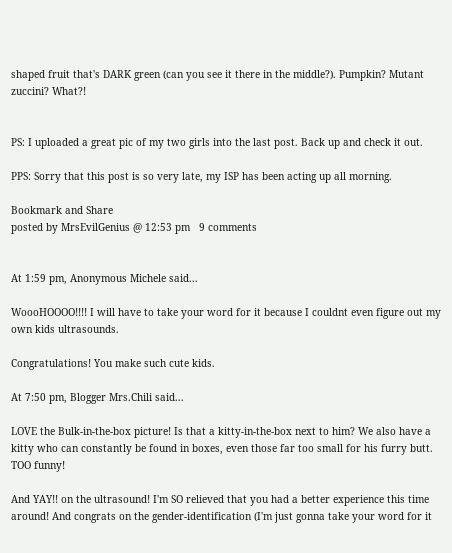shaped fruit that's DARK green (can you see it there in the middle?). Pumpkin? Mutant zuccini? What?!


PS: I uploaded a great pic of my two girls into the last post. Back up and check it out.

PPS: Sorry that this post is so very late, my ISP has been acting up all morning.

Bookmark and Share
posted by MrsEvilGenius @ 12:53 pm   9 comments


At 1:59 pm, Anonymous Michele said...

WoooHOOOO!!!! I will have to take your word for it because I couldnt even figure out my own kids ultrasounds.

Congratulations! You make such cute kids.

At 7:50 pm, Blogger Mrs.Chili said...

LOVE the Bulk-in-the-box picture! Is that a kitty-in-the-box next to him? We also have a kitty who can constantly be found in boxes, even those far too small for his furry butt. TOO funny!

And YAY!! on the ultrasound! I'm SO relieved that you had a better experience this time around! And congrats on the gender-identification (I'm just gonna take your word for it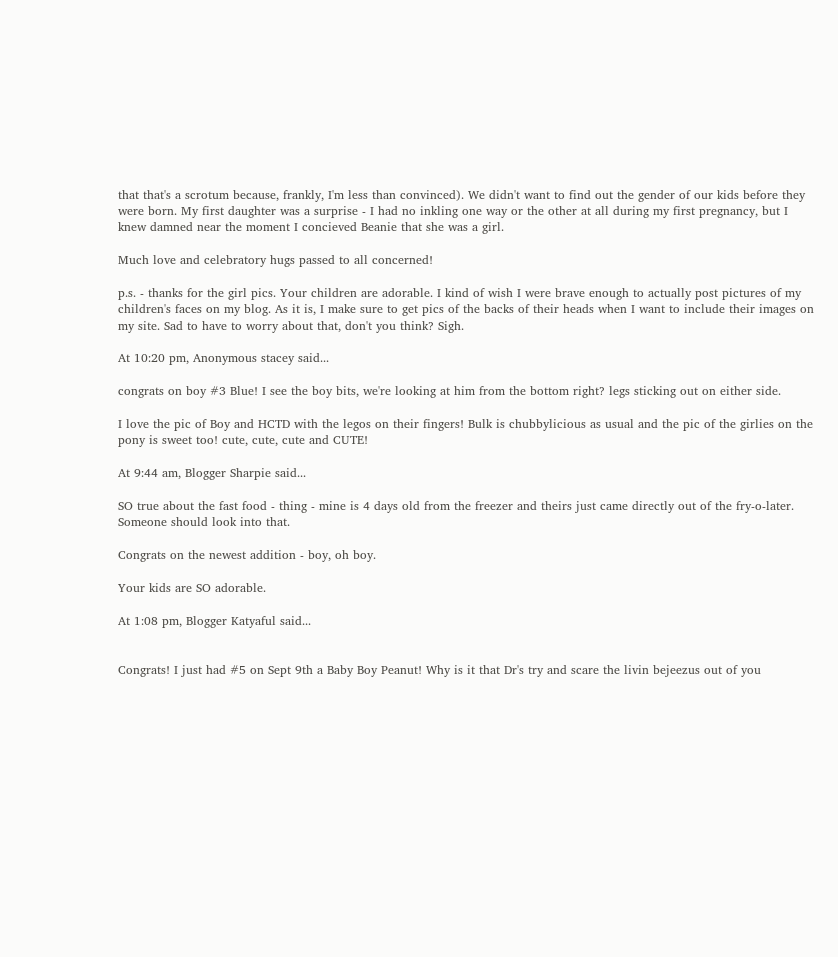that that's a scrotum because, frankly, I'm less than convinced). We didn't want to find out the gender of our kids before they were born. My first daughter was a surprise - I had no inkling one way or the other at all during my first pregnancy, but I knew damned near the moment I concieved Beanie that she was a girl.

Much love and celebratory hugs passed to all concerned!

p.s. - thanks for the girl pics. Your children are adorable. I kind of wish I were brave enough to actually post pictures of my children's faces on my blog. As it is, I make sure to get pics of the backs of their heads when I want to include their images on my site. Sad to have to worry about that, don't you think? Sigh.

At 10:20 pm, Anonymous stacey said...

congrats on boy #3 Blue! I see the boy bits, we're looking at him from the bottom right? legs sticking out on either side.

I love the pic of Boy and HCTD with the legos on their fingers! Bulk is chubbylicious as usual and the pic of the girlies on the pony is sweet too! cute, cute, cute and CUTE!

At 9:44 am, Blogger Sharpie said...

SO true about the fast food - thing - mine is 4 days old from the freezer and theirs just came directly out of the fry-o-later. Someone should look into that.

Congrats on the newest addition - boy, oh boy.

Your kids are SO adorable.

At 1:08 pm, Blogger Katyaful said...


Congrats! I just had #5 on Sept 9th a Baby Boy Peanut! Why is it that Dr's try and scare the livin bejeezus out of you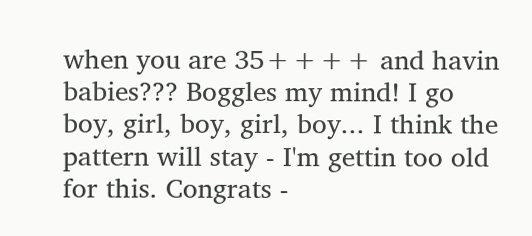when you are 35++++ and havin babies??? Boggles my mind! I go boy, girl, boy, girl, boy... I think the pattern will stay - I'm gettin too old for this. Congrats -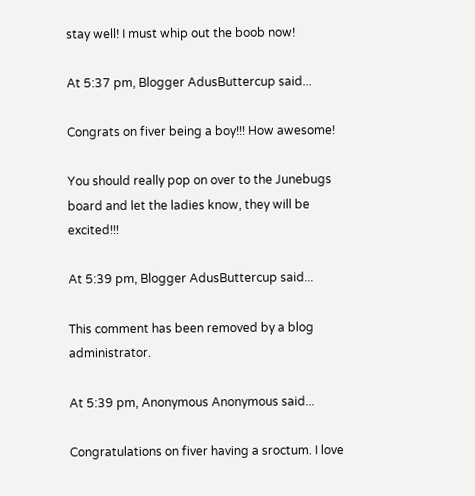stay well! I must whip out the boob now!

At 5:37 pm, Blogger AdusButtercup said...

Congrats on fiver being a boy!!! How awesome!

You should really pop on over to the Junebugs board and let the ladies know, they will be excited!!!

At 5:39 pm, Blogger AdusButtercup said...

This comment has been removed by a blog administrator.

At 5:39 pm, Anonymous Anonymous said...

Congratulations on fiver having a sroctum. I love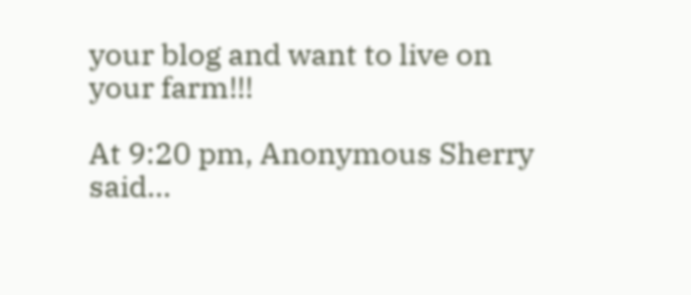your blog and want to live on your farm!!!

At 9:20 pm, Anonymous Sherry said...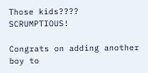Those kids???? SCRUMPTIOUS!

Congrats on adding another boy to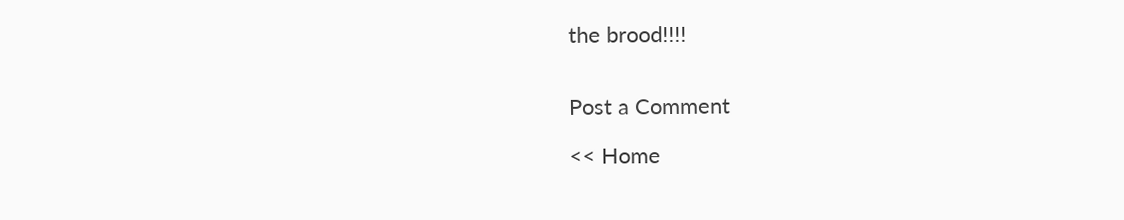the brood!!!!


Post a Comment

<< Home